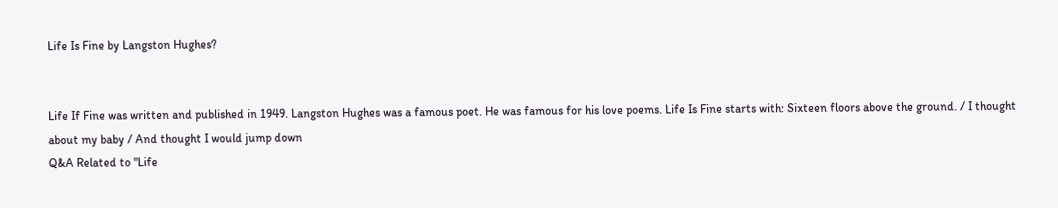Life Is Fine by Langston Hughes?


Life If Fine was written and published in 1949. Langston Hughes was a famous poet. He was famous for his love poems. Life Is Fine starts with: Sixteen floors above the ground. / I thought about my baby / And thought I would jump down
Q&A Related to "Life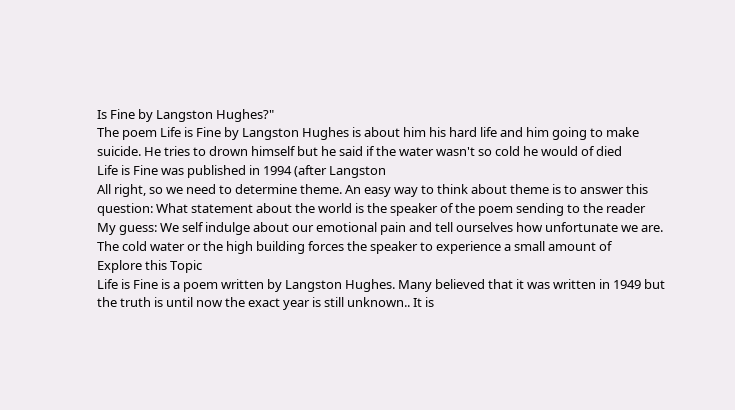Is Fine by Langston Hughes?"
The poem Life is Fine by Langston Hughes is about him his hard life and him going to make suicide. He tries to drown himself but he said if the water wasn't so cold he would of died
Life is Fine was published in 1994 (after Langston
All right, so we need to determine theme. An easy way to think about theme is to answer this question: What statement about the world is the speaker of the poem sending to the reader
My guess: We self indulge about our emotional pain and tell ourselves how unfortunate we are. The cold water or the high building forces the speaker to experience a small amount of
Explore this Topic
Life is Fine is a poem written by Langston Hughes. Many believed that it was written in 1949 but the truth is until now the exact year is still unknown.. It is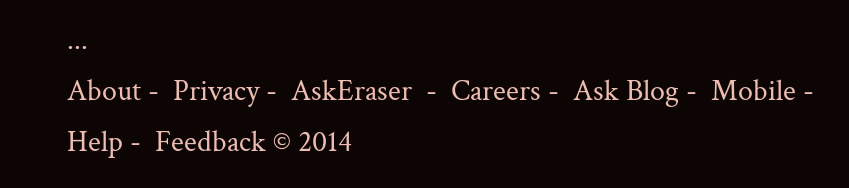...
About -  Privacy -  AskEraser  -  Careers -  Ask Blog -  Mobile -  Help -  Feedback © 2014